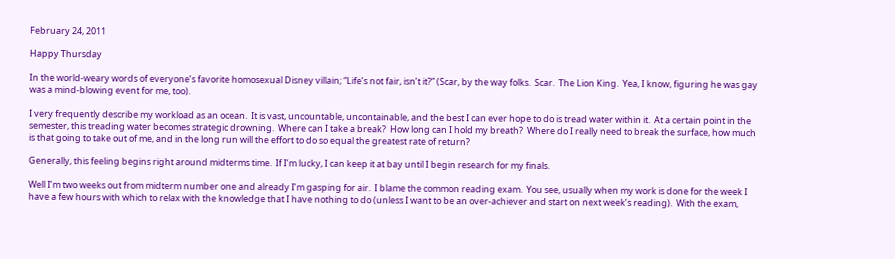February 24, 2011

Happy Thursday

In the world-weary words of everyone’s favorite homosexual Disney villain; “Life’s not fair, isn’t it?” (Scar, by the way folks.  Scar.  The Lion King.  Yea, I know, figuring he was gay was a mind-blowing event for me, too).

I very frequently describe my workload as an ocean.  It is vast, uncountable, uncontainable, and the best I can ever hope to do is tread water within it.  At a certain point in the semester, this treading water becomes strategic drowning.  Where can I take a break?  How long can I hold my breath?  Where do I really need to break the surface, how much is that going to take out of me, and in the long run will the effort to do so equal the greatest rate of return?

Generally, this feeling begins right around midterms time.  If I’m lucky, I can keep it at bay until I begin research for my finals.

Well I’m two weeks out from midterm number one and already I’m gasping for air.  I blame the common reading exam.  You see, usually when my work is done for the week I have a few hours with which to relax with the knowledge that I have nothing to do (unless I want to be an over-achiever and start on next week’s reading).  With the exam,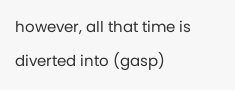however, all that time is diverted into (gasp)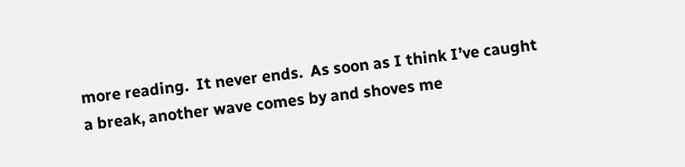more reading.  It never ends.  As soon as I think I’ve caught a break, another wave comes by and shoves me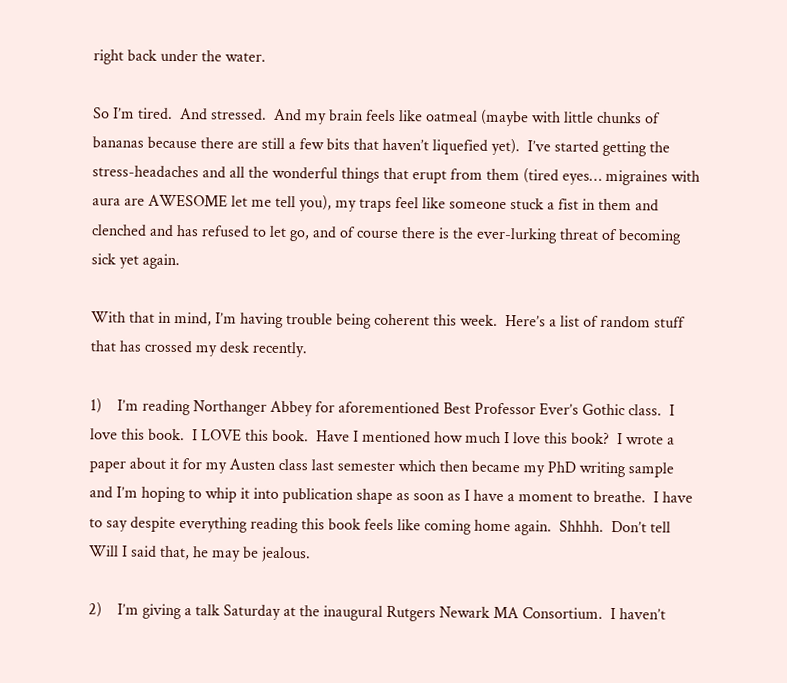right back under the water.

So I’m tired.  And stressed.  And my brain feels like oatmeal (maybe with little chunks of bananas because there are still a few bits that haven’t liquefied yet).  I’ve started getting the stress-headaches and all the wonderful things that erupt from them (tired eyes… migraines with aura are AWESOME let me tell you), my traps feel like someone stuck a fist in them and clenched and has refused to let go, and of course there is the ever-lurking threat of becoming sick yet again.

With that in mind, I’m having trouble being coherent this week.  Here’s a list of random stuff that has crossed my desk recently.

1)    I’m reading Northanger Abbey for aforementioned Best Professor Ever’s Gothic class.  I love this book.  I LOVE this book.  Have I mentioned how much I love this book?  I wrote a paper about it for my Austen class last semester which then became my PhD writing sample and I’m hoping to whip it into publication shape as soon as I have a moment to breathe.  I have to say despite everything reading this book feels like coming home again.  Shhhh.  Don’t tell Will I said that, he may be jealous.

2)    I’m giving a talk Saturday at the inaugural Rutgers Newark MA Consortium.  I haven’t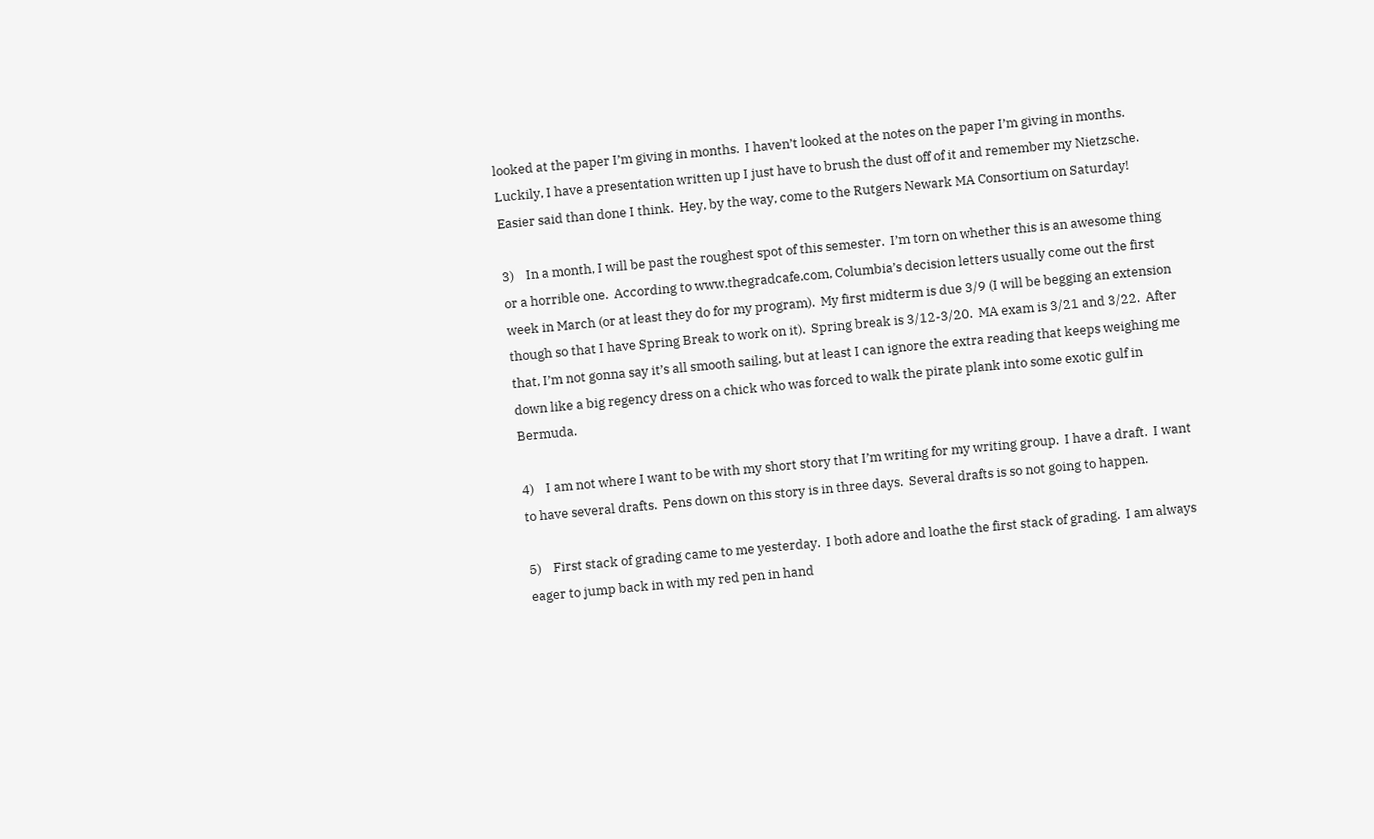looked at the paper I’m giving in months.  I haven’t looked at the notes on the paper I’m giving in months.  Luckily, I have a presentation written up I just have to brush the dust off of it and remember my Nietzsche.  Easier said than done I think.  Hey, by the way, come to the Rutgers Newark MA Consortium on Saturday!

3)    In a month, I will be past the roughest spot of this semester.  I’m torn on whether this is an awesome thing or a horrible one.  According to www.thegradcafe.com, Columbia’s decision letters usually come out the first week in March (or at least they do for my program).  My first midterm is due 3/9 (I will be begging an extension though so that I have Spring Break to work on it).  Spring break is 3/12-3/20.  MA exam is 3/21 and 3/22.  After that, I’m not gonna say it’s all smooth sailing, but at least I can ignore the extra reading that keeps weighing me down like a big regency dress on a chick who was forced to walk the pirate plank into some exotic gulf in Bermuda.

4)    I am not where I want to be with my short story that I’m writing for my writing group.  I have a draft.  I want to have several drafts.  Pens down on this story is in three days.  Several drafts is so not going to happen.

5)    First stack of grading came to me yesterday.  I both adore and loathe the first stack of grading.  I am always eager to jump back in with my red pen in hand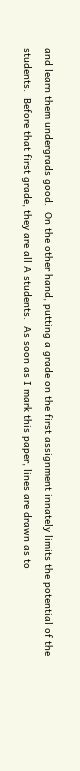and learn them undergrads good.  On the other hand, putting a grade on the first assignment innately limits the potential of the students.  Before that first grade, they are all A students.  As soon as I mark this paper, lines are drawn as to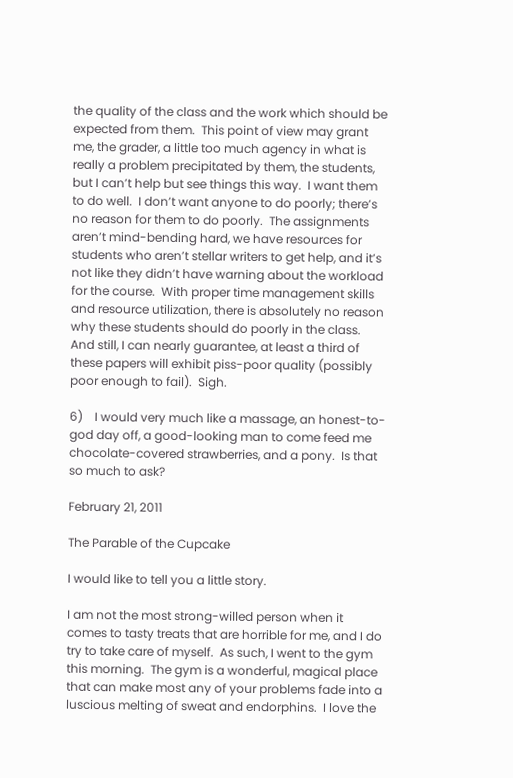the quality of the class and the work which should be expected from them.  This point of view may grant me, the grader, a little too much agency in what is really a problem precipitated by them, the students, but I can’t help but see things this way.  I want them to do well.  I don’t want anyone to do poorly; there’s no reason for them to do poorly.  The assignments aren’t mind-bending hard, we have resources for students who aren’t stellar writers to get help, and it’s not like they didn’t have warning about the workload for the course.  With proper time management skills and resource utilization, there is absolutely no reason why these students should do poorly in the class.  And still, I can nearly guarantee, at least a third of these papers will exhibit piss-poor quality (possibly poor enough to fail).  Sigh.

6)    I would very much like a massage, an honest-to-god day off, a good-looking man to come feed me chocolate-covered strawberries, and a pony.  Is that so much to ask?

February 21, 2011

The Parable of the Cupcake

I would like to tell you a little story.

I am not the most strong-willed person when it comes to tasty treats that are horrible for me, and I do try to take care of myself.  As such, I went to the gym this morning.  The gym is a wonderful, magical place that can make most any of your problems fade into a luscious melting of sweat and endorphins.  I love the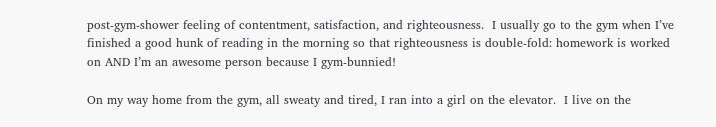post-gym-shower feeling of contentment, satisfaction, and righteousness.  I usually go to the gym when I’ve finished a good hunk of reading in the morning so that righteousness is double-fold: homework is worked on AND I’m an awesome person because I gym-bunnied!

On my way home from the gym, all sweaty and tired, I ran into a girl on the elevator.  I live on the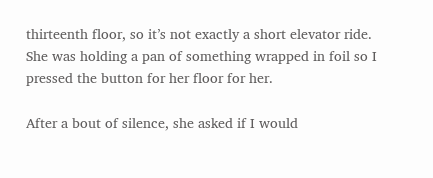thirteenth floor, so it’s not exactly a short elevator ride.  She was holding a pan of something wrapped in foil so I pressed the button for her floor for her.

After a bout of silence, she asked if I would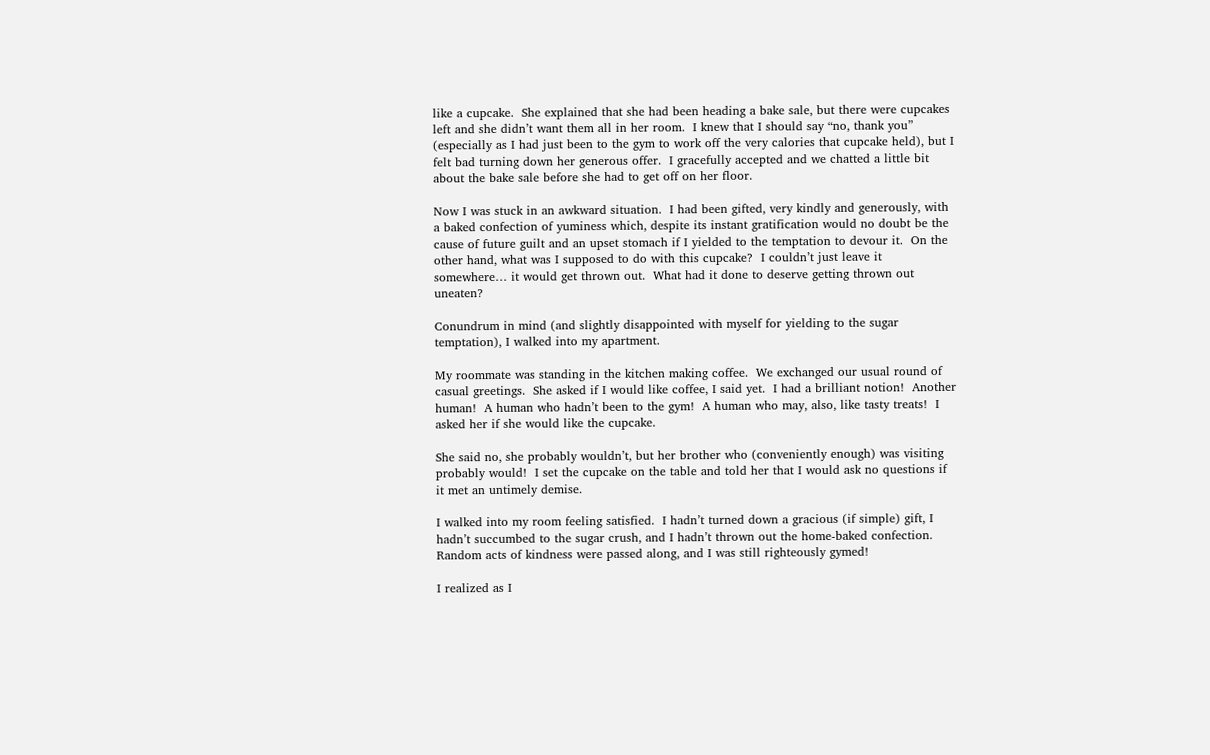like a cupcake.  She explained that she had been heading a bake sale, but there were cupcakes left and she didn’t want them all in her room.  I knew that I should say “no, thank you” (especially as I had just been to the gym to work off the very calories that cupcake held), but I felt bad turning down her generous offer.  I gracefully accepted and we chatted a little bit about the bake sale before she had to get off on her floor.

Now I was stuck in an awkward situation.  I had been gifted, very kindly and generously, with a baked confection of yuminess which, despite its instant gratification would no doubt be the cause of future guilt and an upset stomach if I yielded to the temptation to devour it.  On the other hand, what was I supposed to do with this cupcake?  I couldn’t just leave it somewhere… it would get thrown out.  What had it done to deserve getting thrown out uneaten?

Conundrum in mind (and slightly disappointed with myself for yielding to the sugar temptation), I walked into my apartment.

My roommate was standing in the kitchen making coffee.  We exchanged our usual round of casual greetings.  She asked if I would like coffee, I said yet.  I had a brilliant notion!  Another human!  A human who hadn’t been to the gym!  A human who may, also, like tasty treats!  I asked her if she would like the cupcake.

She said no, she probably wouldn’t, but her brother who (conveniently enough) was visiting probably would!  I set the cupcake on the table and told her that I would ask no questions if it met an untimely demise.

I walked into my room feeling satisfied.  I hadn’t turned down a gracious (if simple) gift, I hadn’t succumbed to the sugar crush, and I hadn’t thrown out the home-baked confection.  Random acts of kindness were passed along, and I was still righteously gymed!

I realized as I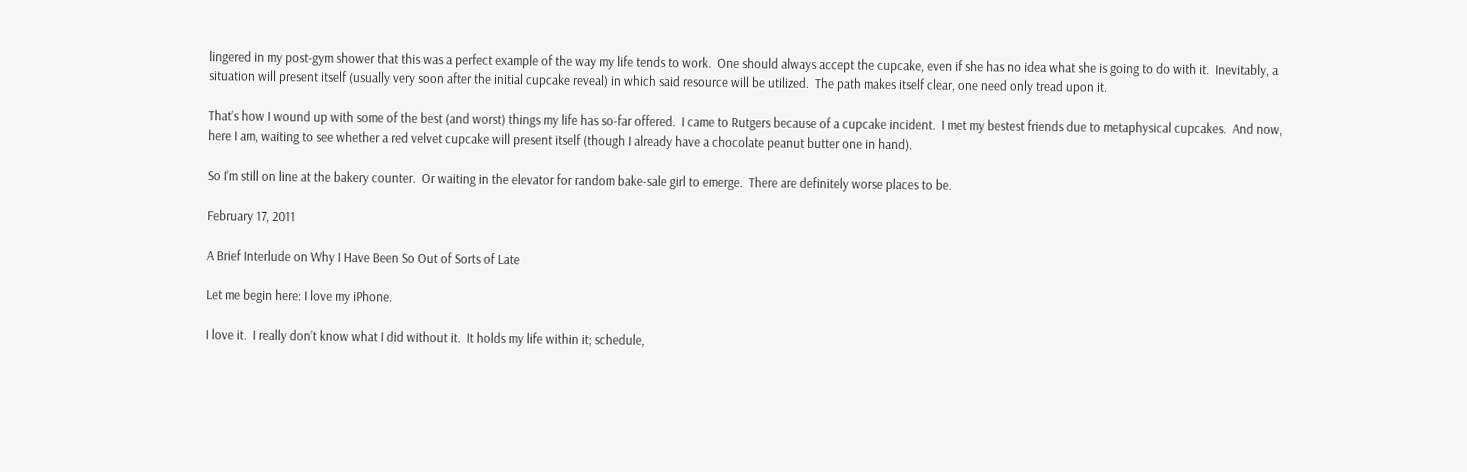lingered in my post-gym shower that this was a perfect example of the way my life tends to work.  One should always accept the cupcake, even if she has no idea what she is going to do with it.  Inevitably, a situation will present itself (usually very soon after the initial cupcake reveal) in which said resource will be utilized.  The path makes itself clear, one need only tread upon it.

That’s how I wound up with some of the best (and worst) things my life has so-far offered.  I came to Rutgers because of a cupcake incident.  I met my bestest friends due to metaphysical cupcakes.  And now, here I am, waiting to see whether a red velvet cupcake will present itself (though I already have a chocolate peanut butter one in hand).

So I’m still on line at the bakery counter.  Or waiting in the elevator for random bake-sale girl to emerge.  There are definitely worse places to be.

February 17, 2011

A Brief Interlude on Why I Have Been So Out of Sorts of Late

Let me begin here: I love my iPhone.

I love it.  I really don’t know what I did without it.  It holds my life within it; schedule,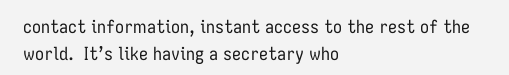contact information, instant access to the rest of the world.  It’s like having a secretary who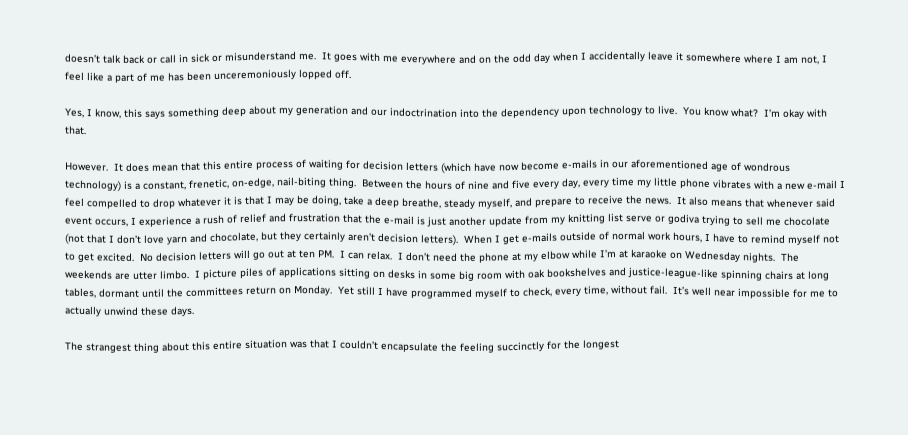doesn’t talk back or call in sick or misunderstand me.  It goes with me everywhere and on the odd day when I accidentally leave it somewhere where I am not, I feel like a part of me has been unceremoniously lopped off.

Yes, I know, this says something deep about my generation and our indoctrination into the dependency upon technology to live.  You know what?  I’m okay with that.

However.  It does mean that this entire process of waiting for decision letters (which have now become e-mails in our aforementioned age of wondrous technology) is a constant, frenetic, on-edge, nail-biting thing.  Between the hours of nine and five every day, every time my little phone vibrates with a new e-mail I feel compelled to drop whatever it is that I may be doing, take a deep breathe, steady myself, and prepare to receive the news.  It also means that whenever said event occurs, I experience a rush of relief and frustration that the e-mail is just another update from my knitting list serve or godiva trying to sell me chocolate (not that I don’t love yarn and chocolate, but they certainly aren’t decision letters).  When I get e-mails outside of normal work hours, I have to remind myself not to get excited.  No decision letters will go out at ten PM.  I can relax.  I don’t need the phone at my elbow while I’m at karaoke on Wednesday nights.  The weekends are utter limbo.  I picture piles of applications sitting on desks in some big room with oak bookshelves and justice-league-like spinning chairs at long tables, dormant until the committees return on Monday.  Yet still I have programmed myself to check, every time, without fail.  It’s well near impossible for me to actually unwind these days.

The strangest thing about this entire situation was that I couldn’t encapsulate the feeling succinctly for the longest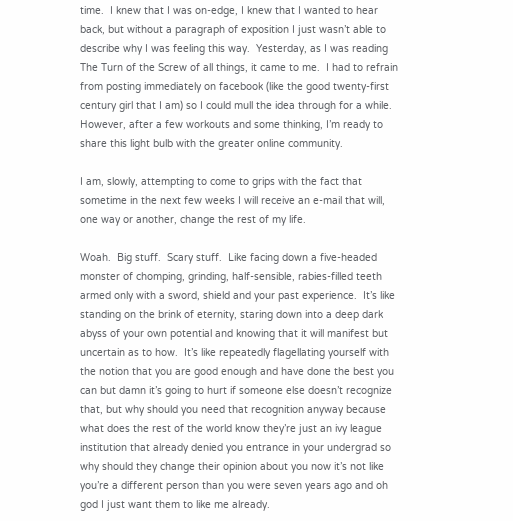time.  I knew that I was on-edge, I knew that I wanted to hear back, but without a paragraph of exposition I just wasn’t able to describe why I was feeling this way.  Yesterday, as I was reading The Turn of the Screw of all things, it came to me.  I had to refrain from posting immediately on facebook (like the good twenty-first century girl that I am) so I could mull the idea through for a while.  However, after a few workouts and some thinking, I’m ready to share this light bulb with the greater online community.

I am, slowly, attempting to come to grips with the fact that sometime in the next few weeks I will receive an e-mail that will, one way or another, change the rest of my life.

Woah.  Big stuff.  Scary stuff.  Like facing down a five-headed monster of chomping, grinding, half-sensible, rabies-filled teeth armed only with a sword, shield and your past experience.  It’s like standing on the brink of eternity, staring down into a deep dark abyss of your own potential and knowing that it will manifest but uncertain as to how.  It’s like repeatedly flagellating yourself with the notion that you are good enough and have done the best you can but damn it’s going to hurt if someone else doesn’t recognize that, but why should you need that recognition anyway because what does the rest of the world know they’re just an ivy league institution that already denied you entrance in your undergrad so why should they change their opinion about you now it’s not like you’re a different person than you were seven years ago and oh god I just want them to like me already.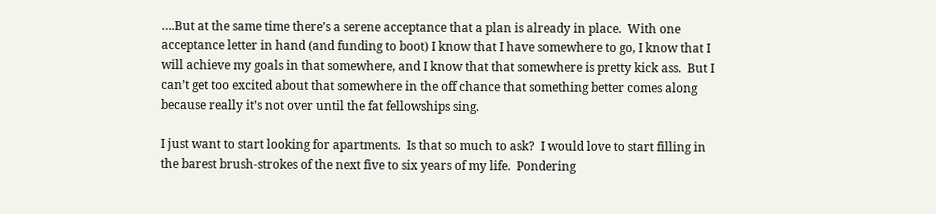….But at the same time there’s a serene acceptance that a plan is already in place.  With one acceptance letter in hand (and funding to boot) I know that I have somewhere to go, I know that I will achieve my goals in that somewhere, and I know that that somewhere is pretty kick ass.  But I can’t get too excited about that somewhere in the off chance that something better comes along because really it’s not over until the fat fellowships sing.

I just want to start looking for apartments.  Is that so much to ask?  I would love to start filling in the barest brush-strokes of the next five to six years of my life.  Pondering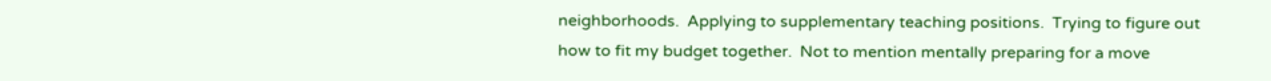neighborhoods.  Applying to supplementary teaching positions.  Trying to figure out how to fit my budget together.  Not to mention mentally preparing for a move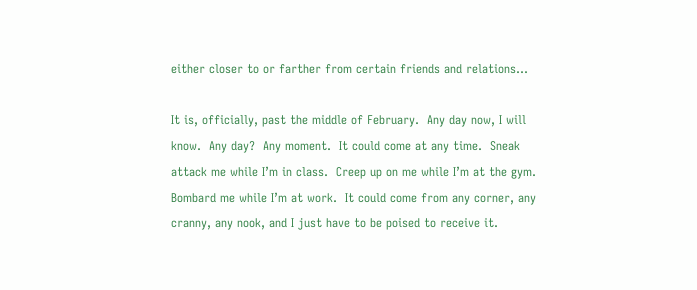either closer to or farther from certain friends and relations…

It is, officially, past the middle of February.  Any day now, I will know.  Any day?  Any moment.  It could come at any time.  Sneak attack me while I’m in class.  Creep up on me while I’m at the gym.  Bombard me while I’m at work.  It could come from any corner, any cranny, any nook, and I just have to be poised to receive it.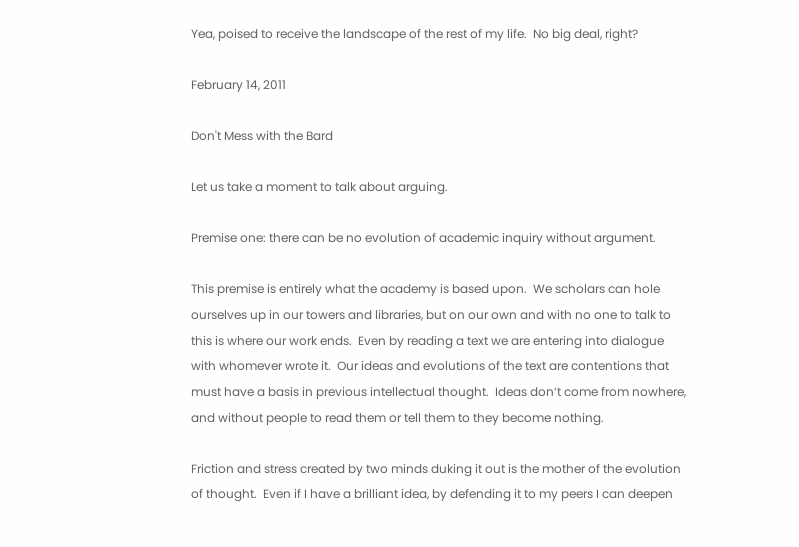Yea, poised to receive the landscape of the rest of my life.  No big deal, right?

February 14, 2011

Don't Mess with the Bard

Let us take a moment to talk about arguing.

Premise one: there can be no evolution of academic inquiry without argument.

This premise is entirely what the academy is based upon.  We scholars can hole ourselves up in our towers and libraries, but on our own and with no one to talk to this is where our work ends.  Even by reading a text we are entering into dialogue with whomever wrote it.  Our ideas and evolutions of the text are contentions that must have a basis in previous intellectual thought.  Ideas don’t come from nowhere, and without people to read them or tell them to they become nothing.

Friction and stress created by two minds duking it out is the mother of the evolution of thought.  Even if I have a brilliant idea, by defending it to my peers I can deepen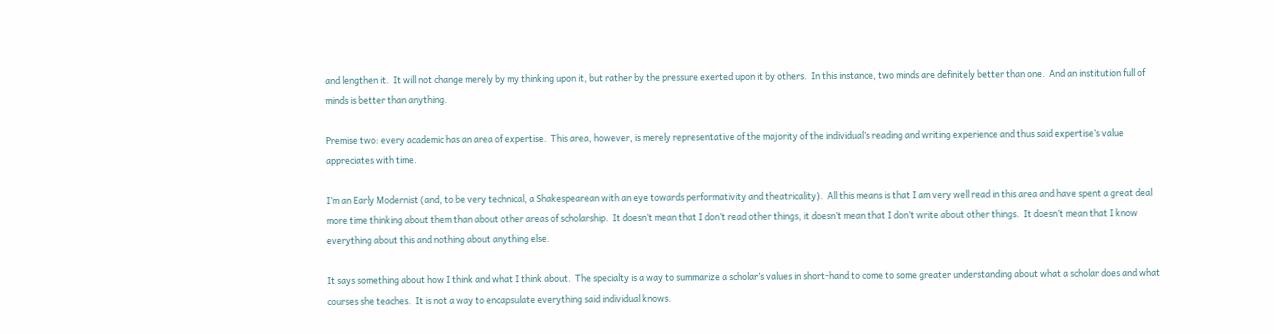and lengthen it.  It will not change merely by my thinking upon it, but rather by the pressure exerted upon it by others.  In this instance, two minds are definitely better than one.  And an institution full of minds is better than anything.

Premise two: every academic has an area of expertise.  This area, however, is merely representative of the majority of the individual’s reading and writing experience and thus said expertise’s value appreciates with time.

I’m an Early Modernist (and, to be very technical, a Shakespearean with an eye towards performativity and theatricality).  All this means is that I am very well read in this area and have spent a great deal more time thinking about them than about other areas of scholarship.  It doesn’t mean that I don’t read other things, it doesn’t mean that I don’t write about other things.  It doesn’t mean that I know everything about this and nothing about anything else.

It says something about how I think and what I think about.  The specialty is a way to summarize a scholar’s values in short-hand to come to some greater understanding about what a scholar does and what courses she teaches.  It is not a way to encapsulate everything said individual knows.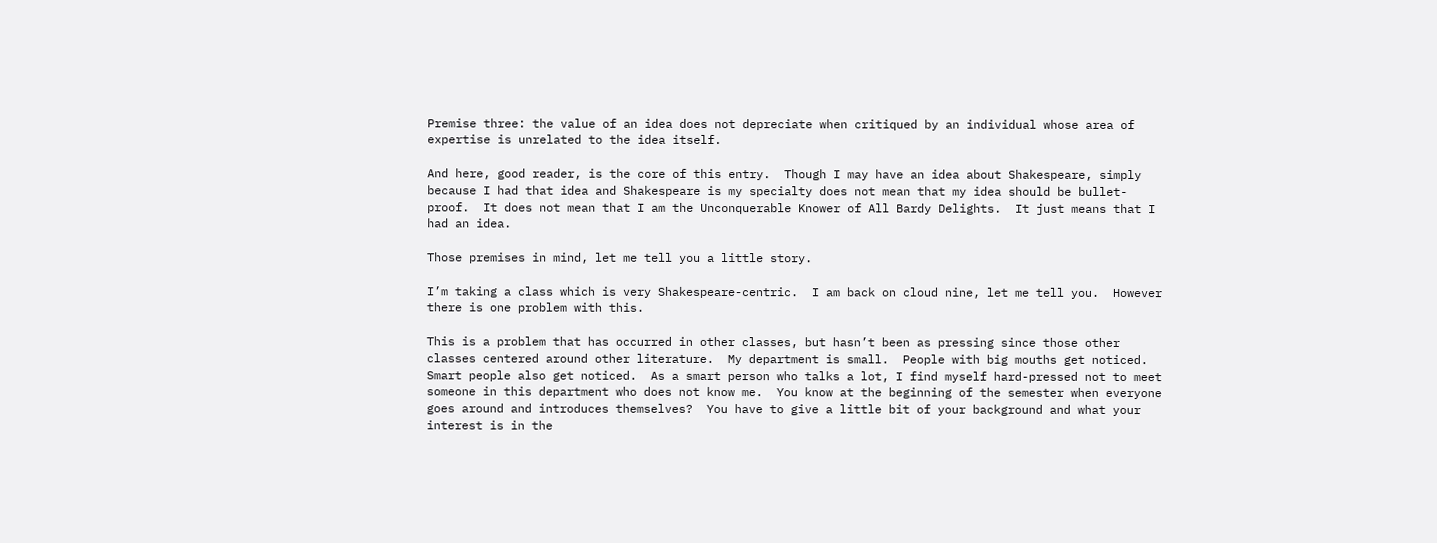Premise three: the value of an idea does not depreciate when critiqued by an individual whose area of expertise is unrelated to the idea itself.

And here, good reader, is the core of this entry.  Though I may have an idea about Shakespeare, simply because I had that idea and Shakespeare is my specialty does not mean that my idea should be bullet-proof.  It does not mean that I am the Unconquerable Knower of All Bardy Delights.  It just means that I had an idea.

Those premises in mind, let me tell you a little story.

I’m taking a class which is very Shakespeare-centric.  I am back on cloud nine, let me tell you.  However there is one problem with this.

This is a problem that has occurred in other classes, but hasn’t been as pressing since those other classes centered around other literature.  My department is small.  People with big mouths get noticed.  Smart people also get noticed.  As a smart person who talks a lot, I find myself hard-pressed not to meet someone in this department who does not know me.  You know at the beginning of the semester when everyone goes around and introduces themselves?  You have to give a little bit of your background and what your interest is in the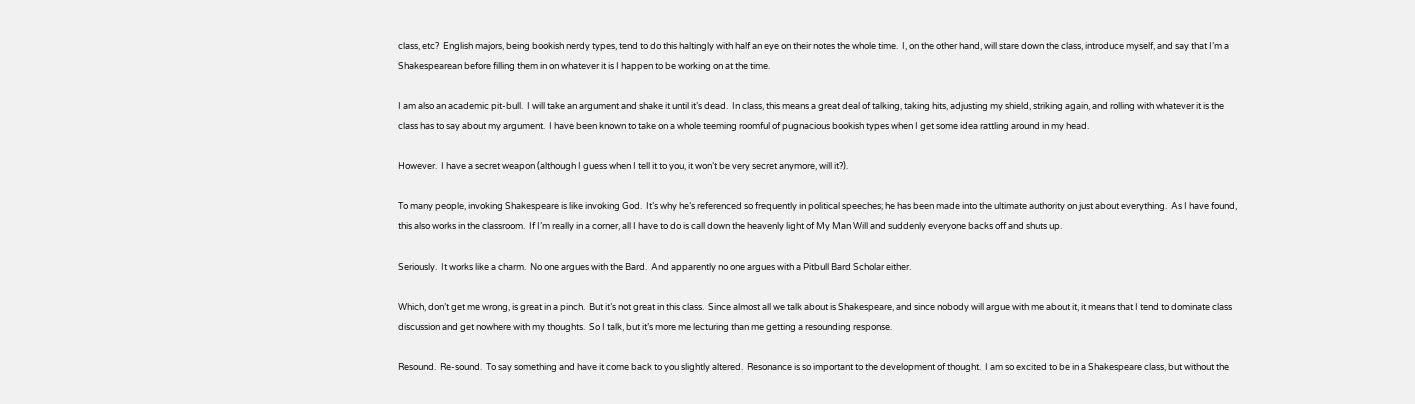class, etc?  English majors, being bookish nerdy types, tend to do this haltingly with half an eye on their notes the whole time.  I, on the other hand, will stare down the class, introduce myself, and say that I’m a Shakespearean before filling them in on whatever it is I happen to be working on at the time.

I am also an academic pit-bull.  I will take an argument and shake it until it’s dead.  In class, this means a great deal of talking, taking hits, adjusting my shield, striking again, and rolling with whatever it is the class has to say about my argument.  I have been known to take on a whole teeming roomful of pugnacious bookish types when I get some idea rattling around in my head.

However.  I have a secret weapon (although I guess when I tell it to you, it won’t be very secret anymore, will it?).

To many people, invoking Shakespeare is like invoking God.  It’s why he’s referenced so frequently in political speeches; he has been made into the ultimate authority on just about everything.  As I have found, this also works in the classroom.  If I’m really in a corner, all I have to do is call down the heavenly light of My Man Will and suddenly everyone backs off and shuts up.

Seriously.  It works like a charm.  No one argues with the Bard.  And apparently no one argues with a Pitbull Bard Scholar either.

Which, don’t get me wrong, is great in a pinch.  But it’s not great in this class.  Since almost all we talk about is Shakespeare, and since nobody will argue with me about it, it means that I tend to dominate class discussion and get nowhere with my thoughts.  So I talk, but it’s more me lecturing than me getting a resounding response.

Resound.  Re-sound.  To say something and have it come back to you slightly altered.  Resonance is so important to the development of thought.  I am so excited to be in a Shakespeare class, but without the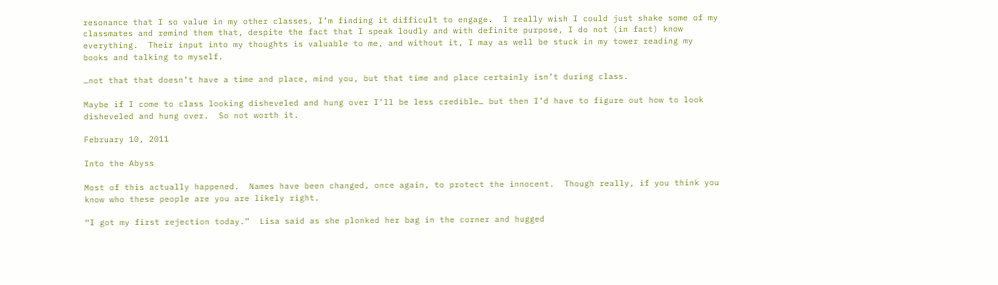resonance that I so value in my other classes, I’m finding it difficult to engage.  I really wish I could just shake some of my classmates and remind them that, despite the fact that I speak loudly and with definite purpose, I do not (in fact) know everything.  Their input into my thoughts is valuable to me, and without it, I may as well be stuck in my tower reading my books and talking to myself.

…not that that doesn’t have a time and place, mind you, but that time and place certainly isn’t during class.

Maybe if I come to class looking disheveled and hung over I’ll be less credible… but then I’d have to figure out how to look disheveled and hung over.  So not worth it.

February 10, 2011

Into the Abyss

Most of this actually happened.  Names have been changed, once again, to protect the innocent.  Though really, if you think you know who these people are you are likely right.

“I got my first rejection today.”  Lisa said as she plonked her bag in the corner and hugged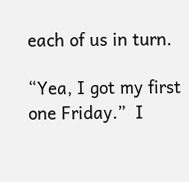each of us in turn.

“Yea, I got my first one Friday.”  I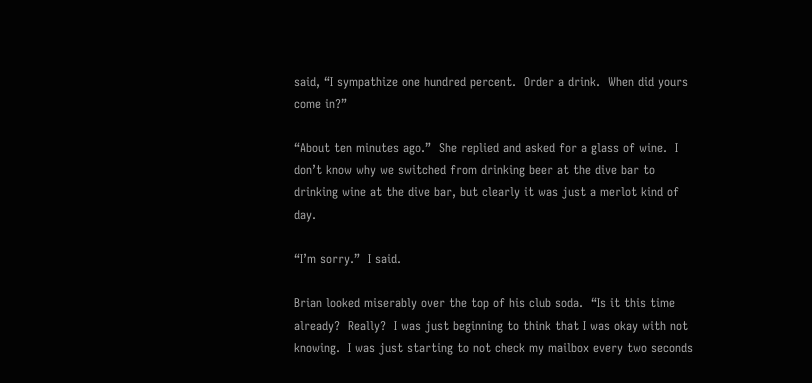said, “I sympathize one hundred percent.  Order a drink.  When did yours come in?”

“About ten minutes ago.”  She replied and asked for a glass of wine.  I don’t know why we switched from drinking beer at the dive bar to drinking wine at the dive bar, but clearly it was just a merlot kind of day.

“I’m sorry.”  I said.

Brian looked miserably over the top of his club soda.  “Is it this time already?  Really?  I was just beginning to think that I was okay with not knowing.  I was just starting to not check my mailbox every two seconds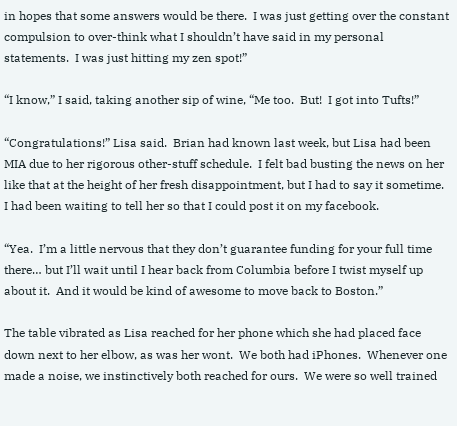in hopes that some answers would be there.  I was just getting over the constant compulsion to over-think what I shouldn’t have said in my personal statements.  I was just hitting my zen spot!”

“I know,” I said, taking another sip of wine, “Me too.  But!  I got into Tufts!”

“Congratulations!” Lisa said.  Brian had known last week, but Lisa had been MIA due to her rigorous other-stuff schedule.  I felt bad busting the news on her like that at the height of her fresh disappointment, but I had to say it sometime.  I had been waiting to tell her so that I could post it on my facebook.

“Yea.  I’m a little nervous that they don’t guarantee funding for your full time there… but I’ll wait until I hear back from Columbia before I twist myself up about it.  And it would be kind of awesome to move back to Boston.”

The table vibrated as Lisa reached for her phone which she had placed face down next to her elbow, as was her wont.  We both had iPhones.  Whenever one made a noise, we instinctively both reached for ours.  We were so well trained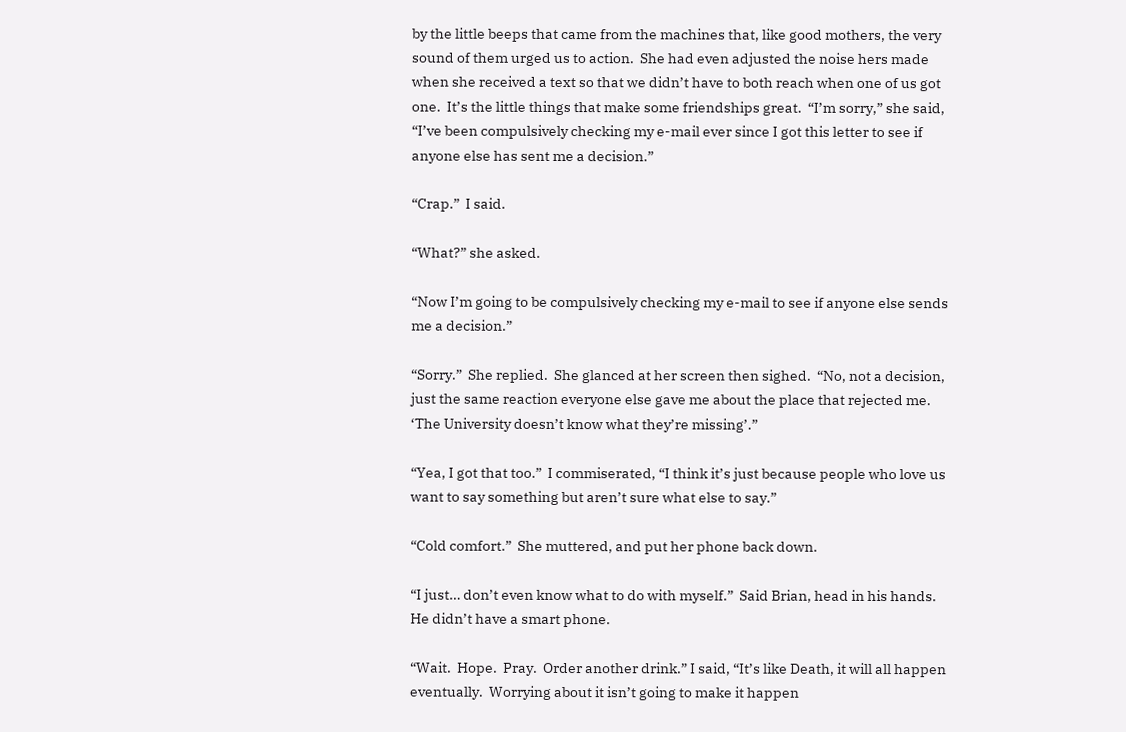by the little beeps that came from the machines that, like good mothers, the very sound of them urged us to action.  She had even adjusted the noise hers made when she received a text so that we didn’t have to both reach when one of us got one.  It’s the little things that make some friendships great.  “I’m sorry,” she said, “I’ve been compulsively checking my e-mail ever since I got this letter to see if anyone else has sent me a decision.”

“Crap.”  I said.

“What?” she asked.

“Now I’m going to be compulsively checking my e-mail to see if anyone else sends me a decision.”

“Sorry.”  She replied.  She glanced at her screen then sighed.  “No, not a decision, just the same reaction everyone else gave me about the place that rejected me.  ‘The University doesn’t know what they’re missing’.”

“Yea, I got that too.”  I commiserated, “I think it’s just because people who love us want to say something but aren’t sure what else to say.”

“Cold comfort.”  She muttered, and put her phone back down.

“I just… don’t even know what to do with myself.”  Said Brian, head in his hands.  He didn’t have a smart phone.

“Wait.  Hope.  Pray.  Order another drink.” I said, “It’s like Death, it will all happen eventually.  Worrying about it isn’t going to make it happen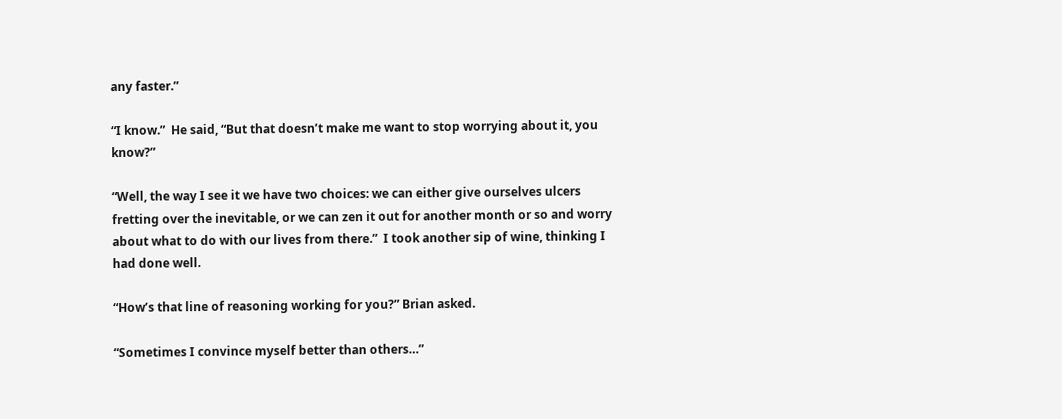any faster.”

“I know.”  He said, “But that doesn’t make me want to stop worrying about it, you know?”

“Well, the way I see it we have two choices: we can either give ourselves ulcers fretting over the inevitable, or we can zen it out for another month or so and worry about what to do with our lives from there.”  I took another sip of wine, thinking I had done well.

“How’s that line of reasoning working for you?” Brian asked.

“Sometimes I convince myself better than others…”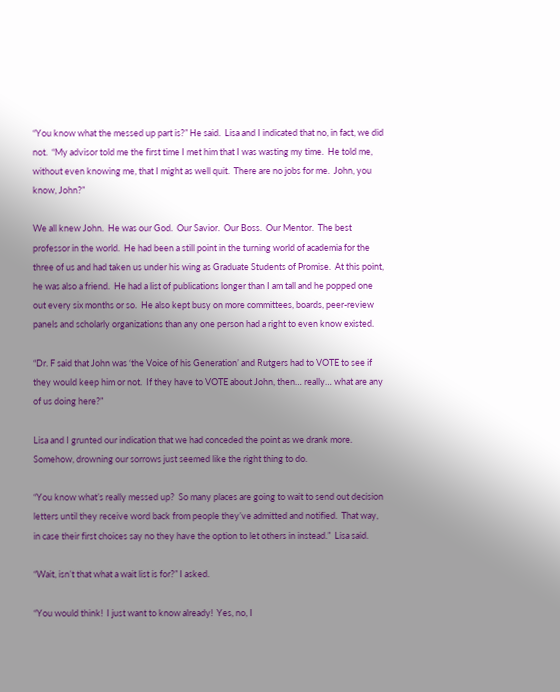“You know what the messed up part is?” He said.  Lisa and I indicated that no, in fact, we did not.  “My advisor told me the first time I met him that I was wasting my time.  He told me, without even knowing me, that I might as well quit.  There are no jobs for me.  John, you know, John?”

We all knew John.  He was our God.  Our Savior.  Our Boss.  Our Mentor.  The best professor in the world.  He had been a still point in the turning world of academia for the three of us and had taken us under his wing as Graduate Students of Promise.  At this point, he was also a friend.  He had a list of publications longer than I am tall and he popped one out every six months or so.  He also kept busy on more committees, boards, peer-review panels and scholarly organizations than any one person had a right to even know existed.

“Dr. F said that John was ‘the Voice of his Generation’ and Rutgers had to VOTE to see if they would keep him or not.  If they have to VOTE about John, then… really… what are any of us doing here?”

Lisa and I grunted our indication that we had conceded the point as we drank more.  Somehow, drowning our sorrows just seemed like the right thing to do.

“You know what’s really messed up?  So many places are going to wait to send out decision letters until they receive word back from people they’ve admitted and notified.  That way, in case their first choices say no they have the option to let others in instead.”  Lisa said.

“Wait, isn’t that what a wait list is for?” I asked.

“You would think!  I just want to know already!  Yes, no, I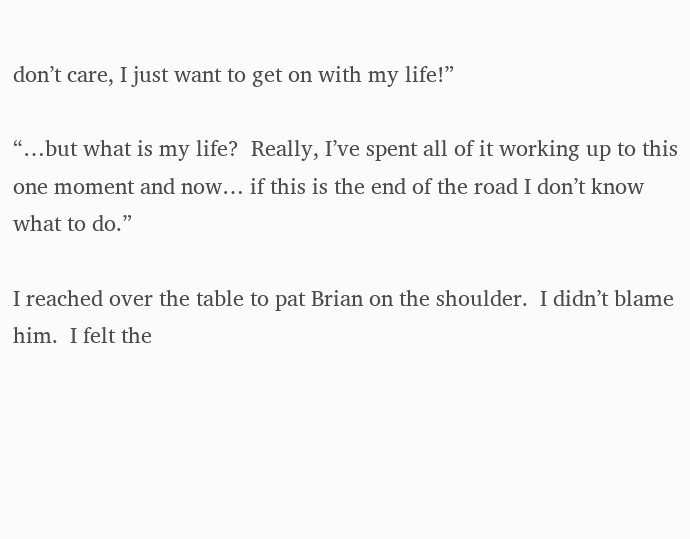don’t care, I just want to get on with my life!”

“…but what is my life?  Really, I’ve spent all of it working up to this one moment and now… if this is the end of the road I don’t know what to do.”

I reached over the table to pat Brian on the shoulder.  I didn’t blame him.  I felt the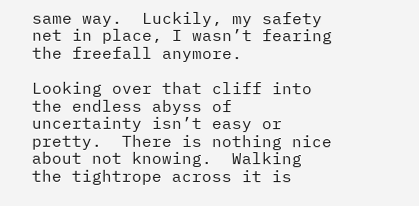same way.  Luckily, my safety net in place, I wasn’t fearing the freefall anymore.

Looking over that cliff into the endless abyss of uncertainty isn’t easy or pretty.  There is nothing nice about not knowing.  Walking the tightrope across it is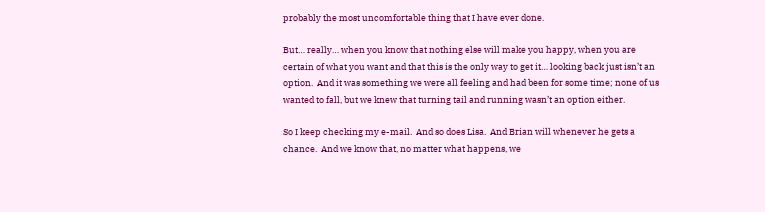probably the most uncomfortable thing that I have ever done.

But… really… when you know that nothing else will make you happy, when you are certain of what you want and that this is the only way to get it… looking back just isn’t an option.  And it was something we were all feeling and had been for some time; none of us wanted to fall, but we knew that turning tail and running wasn’t an option either.

So I keep checking my e-mail.  And so does Lisa.  And Brian will whenever he gets a chance.  And we know that, no matter what happens, we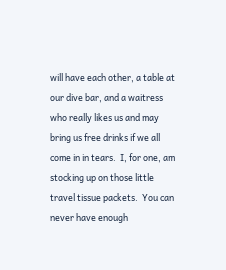will have each other, a table at our dive bar, and a waitress who really likes us and may bring us free drinks if we all come in in tears.  I, for one, am stocking up on those little travel tissue packets.  You can never have enough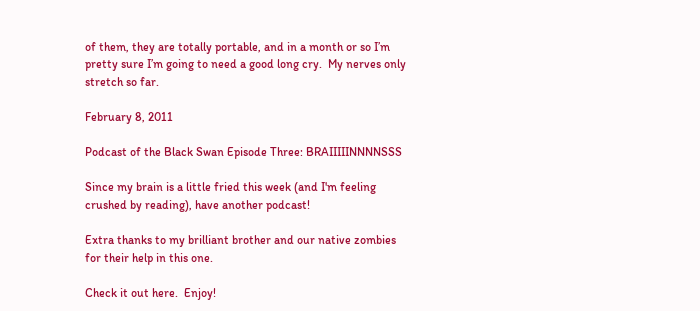of them, they are totally portable, and in a month or so I’m pretty sure I’m going to need a good long cry.  My nerves only stretch so far.

February 8, 2011

Podcast of the Black Swan Episode Three: BRAIIIIINNNNSSS

Since my brain is a little fried this week (and I'm feeling crushed by reading), have another podcast!

Extra thanks to my brilliant brother and our native zombies for their help in this one.

Check it out here.  Enjoy!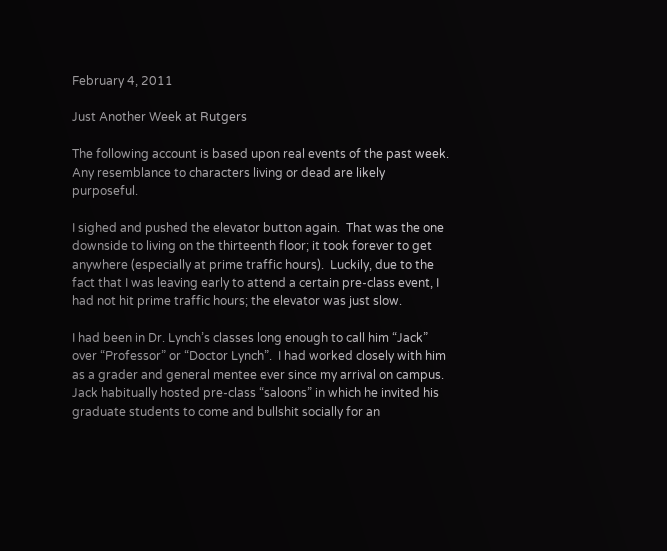February 4, 2011

Just Another Week at Rutgers

The following account is based upon real events of the past week.  Any resemblance to characters living or dead are likely purposeful.

I sighed and pushed the elevator button again.  That was the one downside to living on the thirteenth floor; it took forever to get anywhere (especially at prime traffic hours).  Luckily, due to the fact that I was leaving early to attend a certain pre-class event, I had not hit prime traffic hours; the elevator was just slow.

I had been in Dr. Lynch’s classes long enough to call him “Jack” over “Professor” or “Doctor Lynch”.  I had worked closely with him as a grader and general mentee ever since my arrival on campus.  Jack habitually hosted pre-class “saloons” in which he invited his graduate students to come and bullshit socially for an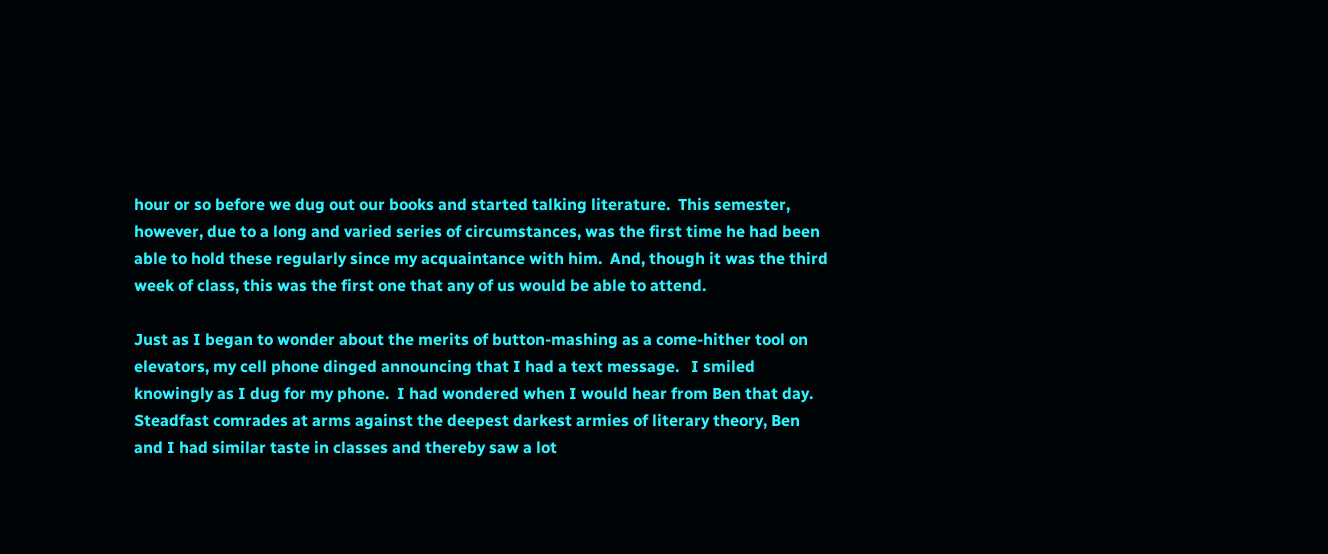hour or so before we dug out our books and started talking literature.  This semester, however, due to a long and varied series of circumstances, was the first time he had been able to hold these regularly since my acquaintance with him.  And, though it was the third week of class, this was the first one that any of us would be able to attend.

Just as I began to wonder about the merits of button-mashing as a come-hither tool on elevators, my cell phone dinged announcing that I had a text message.   I smiled knowingly as I dug for my phone.  I had wondered when I would hear from Ben that day.  Steadfast comrades at arms against the deepest darkest armies of literary theory, Ben and I had similar taste in classes and thereby saw a lot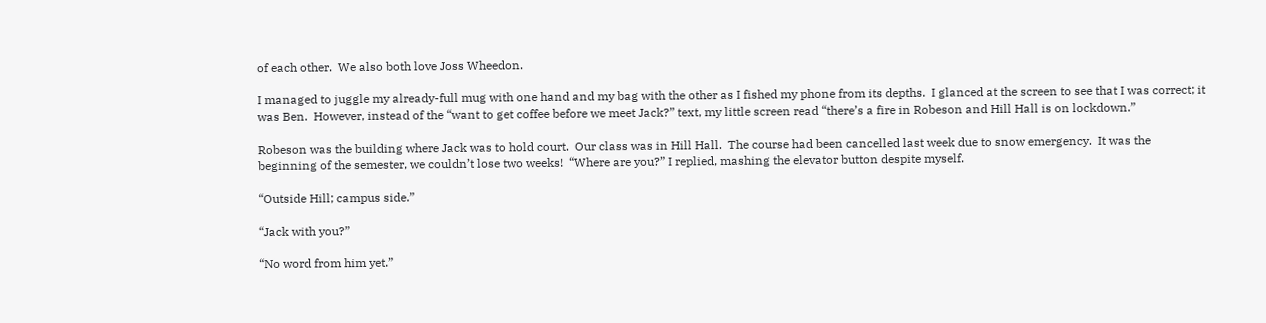of each other.  We also both love Joss Wheedon.

I managed to juggle my already-full mug with one hand and my bag with the other as I fished my phone from its depths.  I glanced at the screen to see that I was correct; it was Ben.  However, instead of the “want to get coffee before we meet Jack?” text, my little screen read “there’s a fire in Robeson and Hill Hall is on lockdown.”

Robeson was the building where Jack was to hold court.  Our class was in Hill Hall.  The course had been cancelled last week due to snow emergency.  It was the beginning of the semester, we couldn’t lose two weeks!  “Where are you?” I replied, mashing the elevator button despite myself.

“Outside Hill; campus side.”

“Jack with you?”

“No word from him yet.”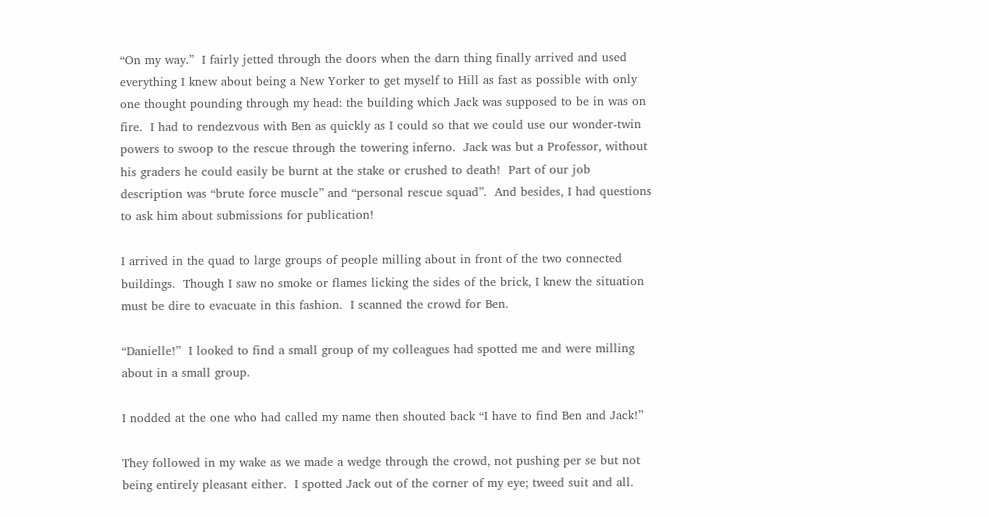“On my way.”  I fairly jetted through the doors when the darn thing finally arrived and used everything I knew about being a New Yorker to get myself to Hill as fast as possible with only one thought pounding through my head: the building which Jack was supposed to be in was on fire.  I had to rendezvous with Ben as quickly as I could so that we could use our wonder-twin powers to swoop to the rescue through the towering inferno.  Jack was but a Professor, without his graders he could easily be burnt at the stake or crushed to death!  Part of our job description was “brute force muscle” and “personal rescue squad”.  And besides, I had questions to ask him about submissions for publication!

I arrived in the quad to large groups of people milling about in front of the two connected buildings.  Though I saw no smoke or flames licking the sides of the brick, I knew the situation must be dire to evacuate in this fashion.  I scanned the crowd for Ben.

“Danielle!”  I looked to find a small group of my colleagues had spotted me and were milling about in a small group.

I nodded at the one who had called my name then shouted back “I have to find Ben and Jack!”

They followed in my wake as we made a wedge through the crowd, not pushing per se but not being entirely pleasant either.  I spotted Jack out of the corner of my eye; tweed suit and all.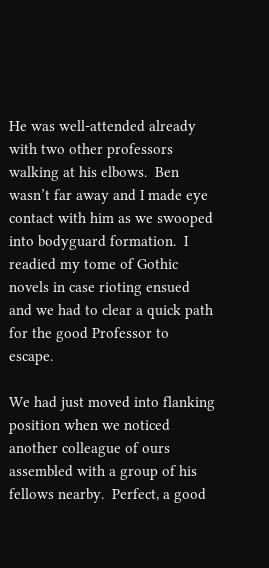He was well-attended already with two other professors walking at his elbows.  Ben wasn’t far away and I made eye contact with him as we swooped into bodyguard formation.  I readied my tome of Gothic novels in case rioting ensued and we had to clear a quick path for the good Professor to escape.

We had just moved into flanking position when we noticed another colleague of ours assembled with a group of his fellows nearby.  Perfect, a good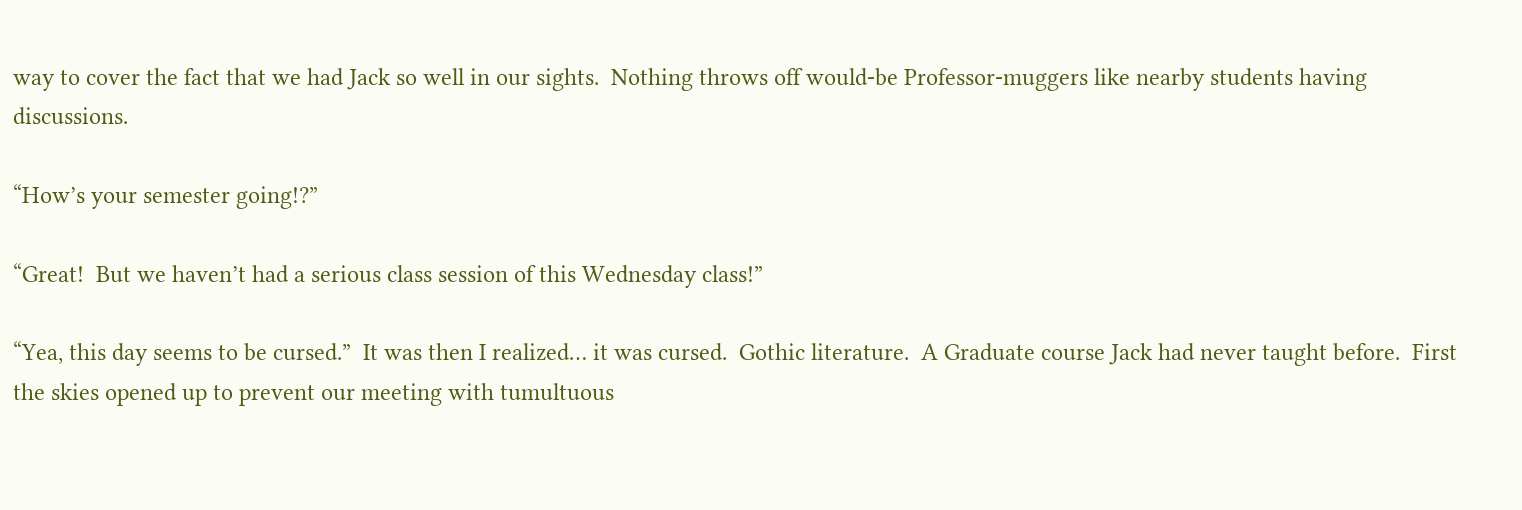way to cover the fact that we had Jack so well in our sights.  Nothing throws off would-be Professor-muggers like nearby students having discussions.

“How’s your semester going!?”

“Great!  But we haven’t had a serious class session of this Wednesday class!”

“Yea, this day seems to be cursed.”  It was then I realized… it was cursed.  Gothic literature.  A Graduate course Jack had never taught before.  First the skies opened up to prevent our meeting with tumultuous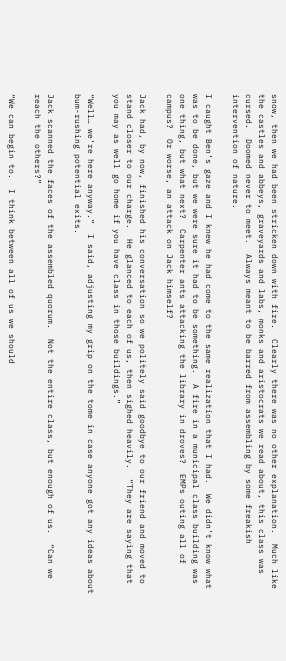snow, then we had been stricken down with fire.  Clearly there was no other explanation.  Much like the castles and abbeys, graveyards and labs, monks and aristocrats we read about, this class was cursed.  Doomed never to meet.  Always meant to be barred from assembling by some freakish intervention of nature.

I caught Ben’s gaze and I knew he had come to the same realization that I had.  We didn’t know what was to be done, but we were sure it had to be something.  A fire in a municipal class building was one thing, but what next?  Carpenter ants attacking the library in droves?  EMPs outing all of campus?  Or worse, an attack on Jack himself?

Jack had, by now, finished his conversation so we politely said goodbye to our friend and moved to stand closer to our charge.  He glanced to each of us, then sighed heavily.  “They are saying that you may as well go home if you have class in those buildings.”

“Well… we’re here anyway.”  I said, adjusting my grip on the tome in case anyone got any ideas about bum-rushing potential exits.

Jack scanned the faces of the assembled quorum.  Not the entire class, but enough of us.  “Can we reach the others?”

“We can begin to.  I think between all of us we should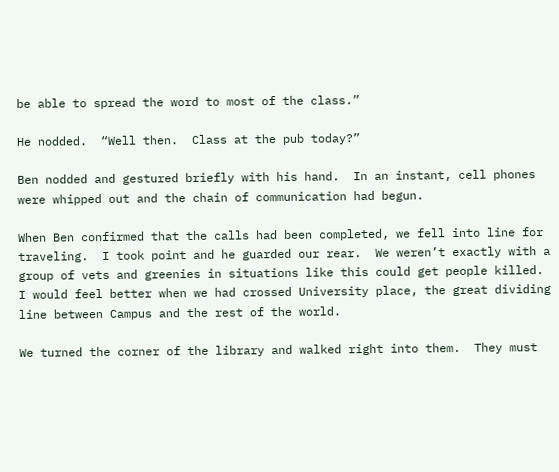be able to spread the word to most of the class.”

He nodded.  “Well then.  Class at the pub today?”

Ben nodded and gestured briefly with his hand.  In an instant, cell phones were whipped out and the chain of communication had begun.

When Ben confirmed that the calls had been completed, we fell into line for traveling.  I took point and he guarded our rear.  We weren’t exactly with a group of vets and greenies in situations like this could get people killed.  I would feel better when we had crossed University place, the great dividing line between Campus and the rest of the world.

We turned the corner of the library and walked right into them.  They must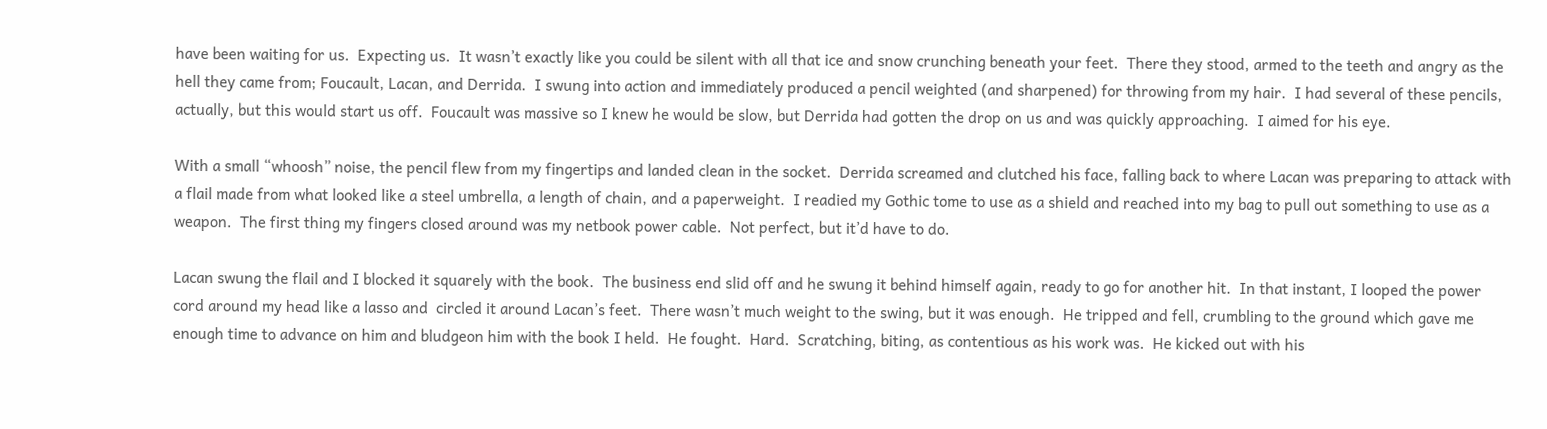have been waiting for us.  Expecting us.  It wasn’t exactly like you could be silent with all that ice and snow crunching beneath your feet.  There they stood, armed to the teeth and angry as the hell they came from; Foucault, Lacan, and Derrida.  I swung into action and immediately produced a pencil weighted (and sharpened) for throwing from my hair.  I had several of these pencils, actually, but this would start us off.  Foucault was massive so I knew he would be slow, but Derrida had gotten the drop on us and was quickly approaching.  I aimed for his eye.

With a small “whoosh” noise, the pencil flew from my fingertips and landed clean in the socket.  Derrida screamed and clutched his face, falling back to where Lacan was preparing to attack with a flail made from what looked like a steel umbrella, a length of chain, and a paperweight.  I readied my Gothic tome to use as a shield and reached into my bag to pull out something to use as a weapon.  The first thing my fingers closed around was my netbook power cable.  Not perfect, but it’d have to do.

Lacan swung the flail and I blocked it squarely with the book.  The business end slid off and he swung it behind himself again, ready to go for another hit.  In that instant, I looped the power cord around my head like a lasso and  circled it around Lacan’s feet.  There wasn’t much weight to the swing, but it was enough.  He tripped and fell, crumbling to the ground which gave me enough time to advance on him and bludgeon him with the book I held.  He fought.  Hard.  Scratching, biting, as contentious as his work was.  He kicked out with his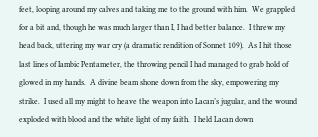feet, looping around my calves and taking me to the ground with him.  We grappled for a bit and, though he was much larger than I, I had better balance.  I threw my head back, uttering my war cry (a dramatic rendition of Sonnet 109).  As I hit those last lines of Iambic Pentameter, the throwing pencil I had managed to grab hold of glowed in my hands.  A divine beam shone down from the sky, empowering my strike.  I used all my might to heave the weapon into Lacan’s jugular, and the wound exploded with blood and the white light of my faith.  I held Lacan down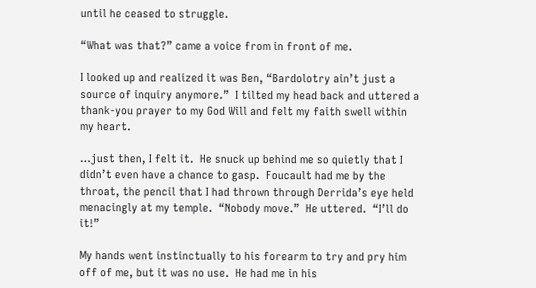until he ceased to struggle.

“What was that?” came a voice from in front of me.

I looked up and realized it was Ben, “Bardolotry ain’t just a source of inquiry anymore.”  I tilted my head back and uttered a thank-you prayer to my God Will and felt my faith swell within my heart.

…just then, I felt it.  He snuck up behind me so quietly that I didn’t even have a chance to gasp.  Foucault had me by the throat, the pencil that I had thrown through Derrida’s eye held menacingly at my temple.  “Nobody move.”  He uttered.  “I’ll do it!”

My hands went instinctually to his forearm to try and pry him off of me, but it was no use.  He had me in his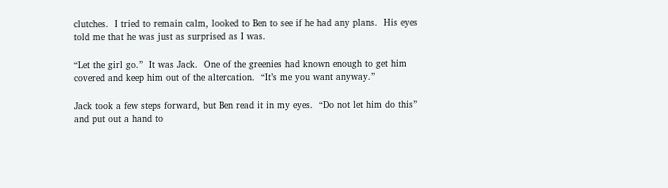clutches.  I tried to remain calm, looked to Ben to see if he had any plans.  His eyes told me that he was just as surprised as I was.

“Let the girl go.”  It was Jack.  One of the greenies had known enough to get him covered and keep him out of the altercation.  “It’s me you want anyway.”

Jack took a few steps forward, but Ben read it in my eyes.  “Do not let him do this” and put out a hand to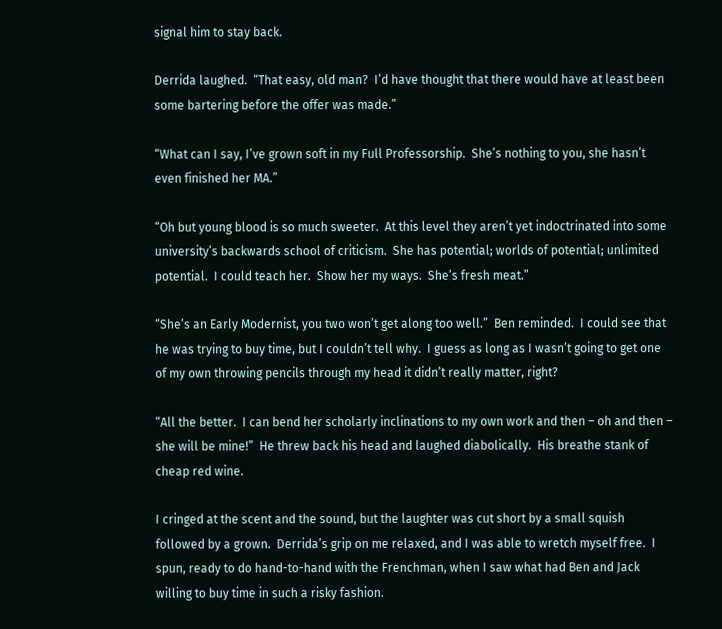signal him to stay back.

Derrida laughed.  “That easy, old man?  I’d have thought that there would have at least been some bartering before the offer was made.”

“What can I say, I’ve grown soft in my Full Professorship.  She’s nothing to you, she hasn’t even finished her MA.”

“Oh but young blood is so much sweeter.  At this level they aren’t yet indoctrinated into some university’s backwards school of criticism.  She has potential; worlds of potential; unlimited potential.  I could teach her.  Show her my ways.  She’s fresh meat.”

“She’s an Early Modernist, you two won’t get along too well.”  Ben reminded.  I could see that he was trying to buy time, but I couldn’t tell why.  I guess as long as I wasn’t going to get one of my own throwing pencils through my head it didn’t really matter, right?

“All the better.  I can bend her scholarly inclinations to my own work and then – oh and then – she will be mine!”  He threw back his head and laughed diabolically.  His breathe stank of cheap red wine.

I cringed at the scent and the sound, but the laughter was cut short by a small squish followed by a grown.  Derrida’s grip on me relaxed, and I was able to wretch myself free.  I spun, ready to do hand-to-hand with the Frenchman, when I saw what had Ben and Jack willing to buy time in such a risky fashion.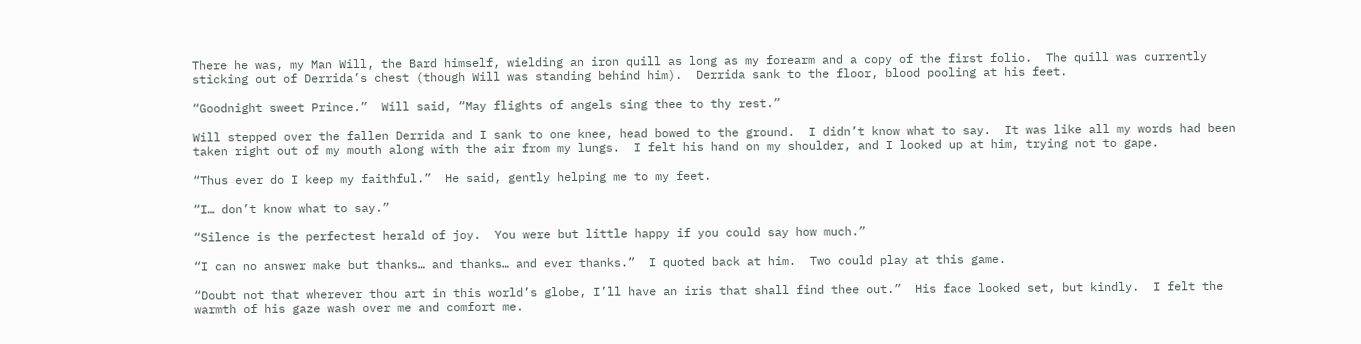There he was, my Man Will, the Bard himself, wielding an iron quill as long as my forearm and a copy of the first folio.  The quill was currently sticking out of Derrida’s chest (though Will was standing behind him).  Derrida sank to the floor, blood pooling at his feet.

“Goodnight sweet Prince.”  Will said, “May flights of angels sing thee to thy rest.”

Will stepped over the fallen Derrida and I sank to one knee, head bowed to the ground.  I didn’t know what to say.  It was like all my words had been taken right out of my mouth along with the air from my lungs.  I felt his hand on my shoulder, and I looked up at him, trying not to gape.

“Thus ever do I keep my faithful.”  He said, gently helping me to my feet.

“I… don’t know what to say.”

“Silence is the perfectest herald of joy.  You were but little happy if you could say how much.”

“I can no answer make but thanks… and thanks… and ever thanks.”  I quoted back at him.  Two could play at this game.

“Doubt not that wherever thou art in this world’s globe, I’ll have an iris that shall find thee out.”  His face looked set, but kindly.  I felt the warmth of his gaze wash over me and comfort me.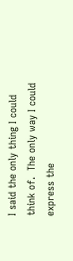I said the only thing I could think of.  The only way I could express the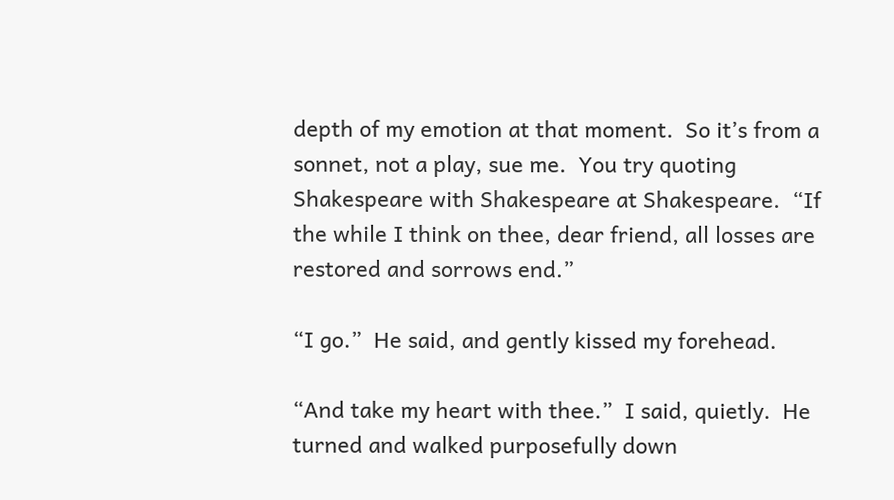depth of my emotion at that moment.  So it’s from a sonnet, not a play, sue me.  You try quoting Shakespeare with Shakespeare at Shakespeare.  “If the while I think on thee, dear friend, all losses are restored and sorrows end.”

“I go.”  He said, and gently kissed my forehead.

“And take my heart with thee.”  I said, quietly.  He turned and walked purposefully down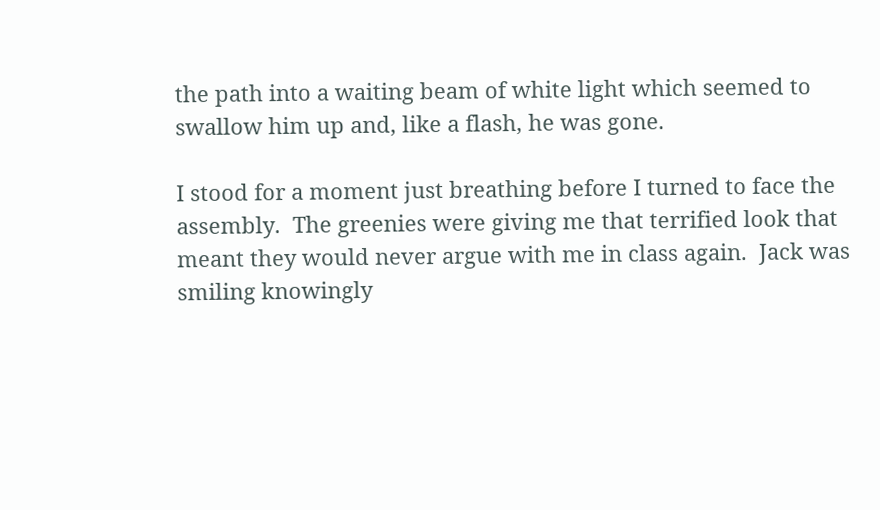the path into a waiting beam of white light which seemed to swallow him up and, like a flash, he was gone.

I stood for a moment just breathing before I turned to face the assembly.  The greenies were giving me that terrified look that meant they would never argue with me in class again.  Jack was smiling knowingly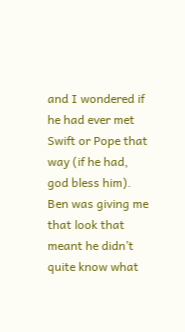and I wondered if he had ever met Swift or Pope that way (if he had, god bless him).  Ben was giving me that look that meant he didn’t quite know what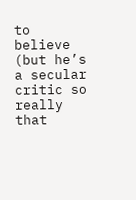to believe (but he’s a secular critic so really that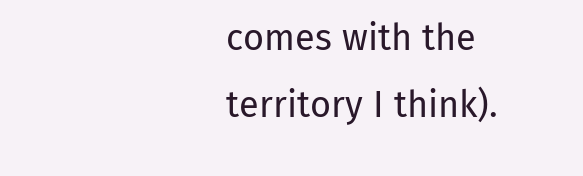comes with the territory I think).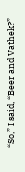“So,” I said, “Beer and Vathek?”